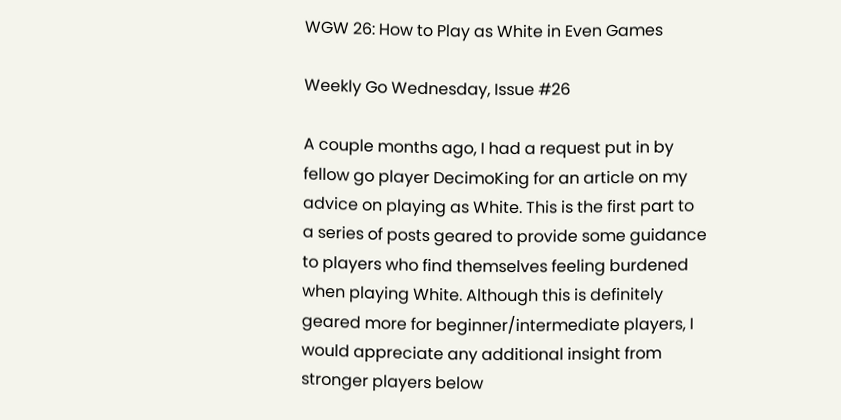WGW 26: How to Play as White in Even Games

Weekly Go Wednesday, Issue #26

A couple months ago, I had a request put in by fellow go player DecimoKing for an article on my advice on playing as White. This is the first part to a series of posts geared to provide some guidance to players who find themselves feeling burdened when playing White. Although this is definitely geared more for beginner/intermediate players, I would appreciate any additional insight from stronger players below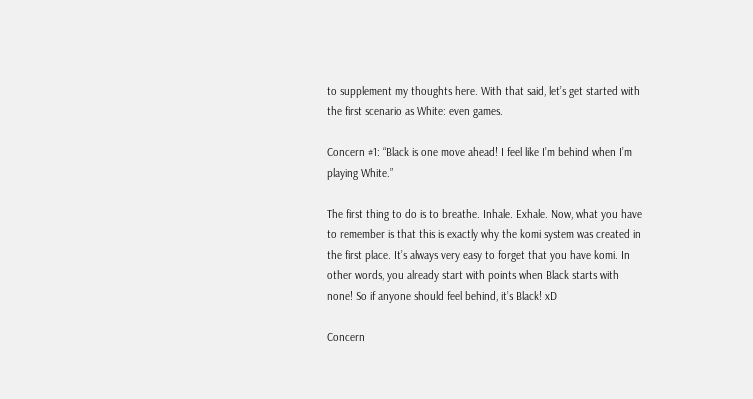to supplement my thoughts here. With that said, let’s get started with the first scenario as White: even games.

Concern #1: “Black is one move ahead! I feel like I’m behind when I’m playing White.”

The first thing to do is to breathe. Inhale. Exhale. Now, what you have to remember is that this is exactly why the komi system was created in the first place. It’s always very easy to forget that you have komi. In other words, you already start with points when Black starts with none! So if anyone should feel behind, it’s Black! xD

Concern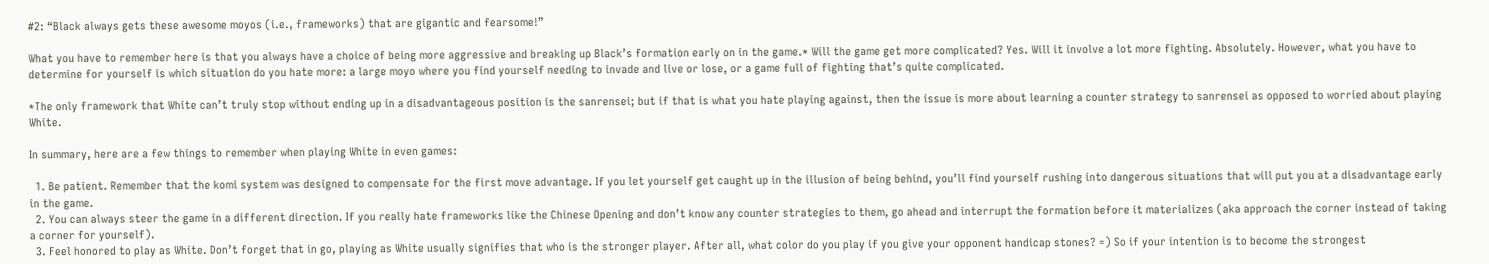#2: “Black always gets these awesome moyos (i.e., frameworks) that are gigantic and fearsome!”

What you have to remember here is that you always have a choice of being more aggressive and breaking up Black’s formation early on in the game.* Will the game get more complicated? Yes. Will it involve a lot more fighting. Absolutely. However, what you have to determine for yourself is which situation do you hate more: a large moyo where you find yourself needing to invade and live or lose, or a game full of fighting that’s quite complicated.

*The only framework that White can’t truly stop without ending up in a disadvantageous position is the sanrensei; but if that is what you hate playing against, then the issue is more about learning a counter strategy to sanrensei as opposed to worried about playing White.

In summary, here are a few things to remember when playing White in even games:

  1. Be patient. Remember that the komi system was designed to compensate for the first move advantage. If you let yourself get caught up in the illusion of being behind, you’ll find yourself rushing into dangerous situations that will put you at a disadvantage early in the game.
  2. You can always steer the game in a different direction. If you really hate frameworks like the Chinese Opening and don’t know any counter strategies to them, go ahead and interrupt the formation before it materializes (aka approach the corner instead of taking a corner for yourself).
  3. Feel honored to play as White. Don’t forget that in go, playing as White usually signifies that who is the stronger player. After all, what color do you play if you give your opponent handicap stones? =) So if your intention is to become the strongest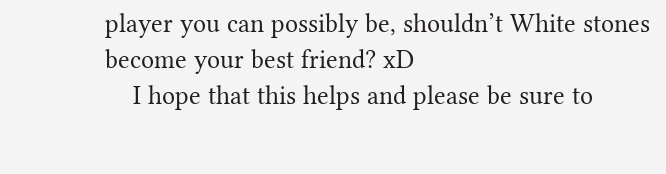player you can possibly be, shouldn’t White stones become your best friend? xD
    I hope that this helps and please be sure to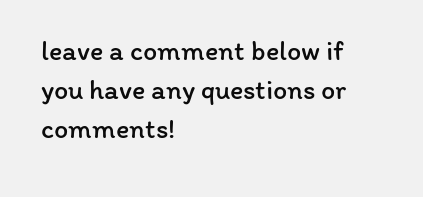leave a comment below if you have any questions or comments!